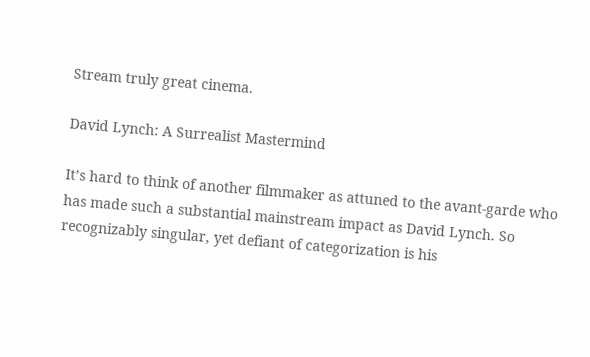Stream truly great cinema.

David Lynch: A Surrealist Mastermind

It’s hard to think of another filmmaker as attuned to the avant-garde who has made such a substantial mainstream impact as David Lynch. So recognizably singular, yet defiant of categorization is his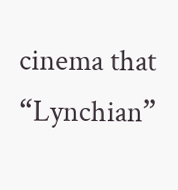cinema that “Lynchian”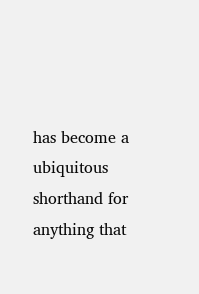has become a ubiquitous shorthand for anything that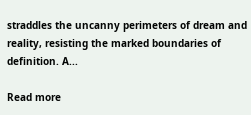straddles the uncanny perimeters of dream and reality, resisting the marked boundaries of definition. A...

Read more